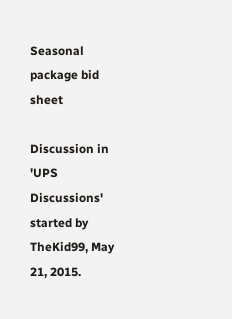Seasonal package bid sheet

Discussion in 'UPS Discussions' started by TheKid99, May 21, 2015.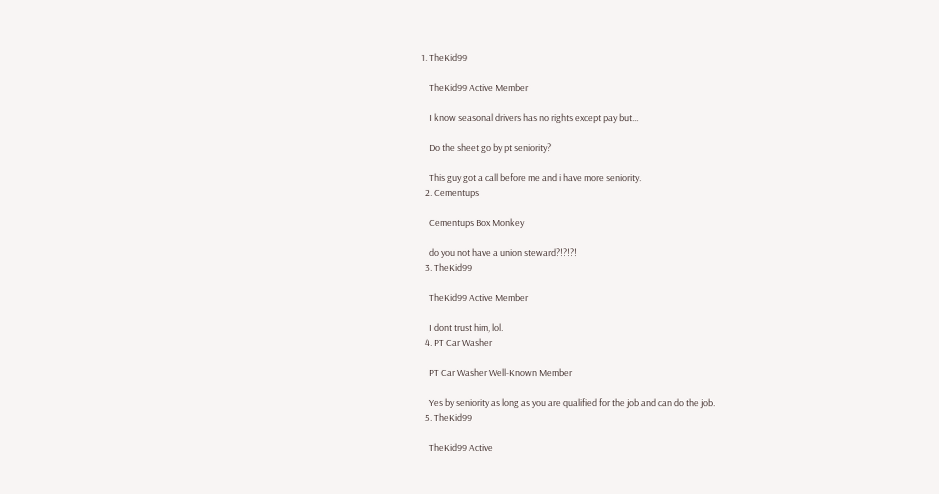1. TheKid99

    TheKid99 Active Member

    I know seasonal drivers has no rights except pay but...

    Do the sheet go by pt seniority?

    This guy got a call before me and i have more seniority.
  2. Cementups

    Cementups Box Monkey

    do you not have a union steward?!?!?!
  3. TheKid99

    TheKid99 Active Member

    I dont trust him, lol.
  4. PT Car Washer

    PT Car Washer Well-Known Member

    Yes by seniority as long as you are qualified for the job and can do the job.
  5. TheKid99

    TheKid99 Active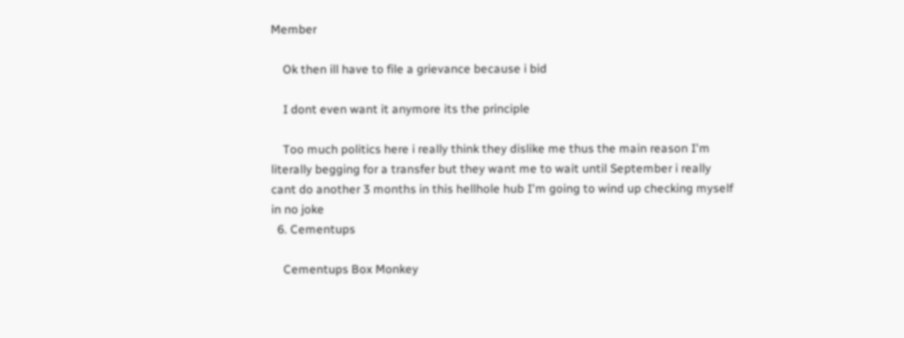Member

    Ok then ill have to file a grievance because i bid

    I dont even want it anymore its the principle

    Too much politics here i really think they dislike me thus the main reason I'm literally begging for a transfer but they want me to wait until September i really cant do another 3 months in this hellhole hub I'm going to wind up checking myself in no joke
  6. Cementups

    Cementups Box Monkey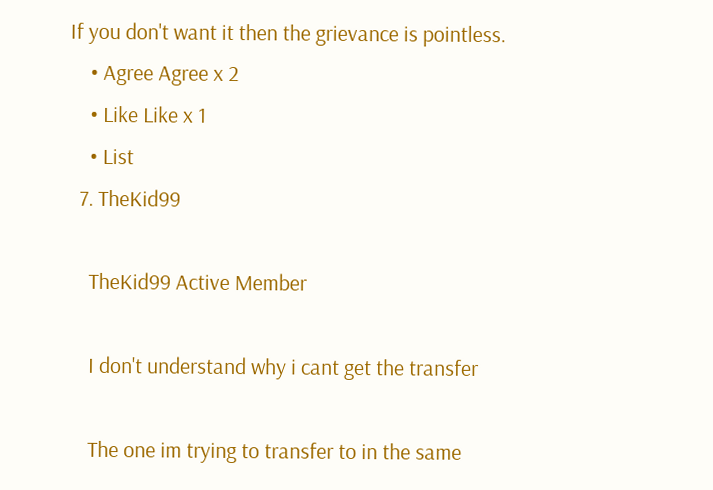If you don't want it then the grievance is pointless.
    • Agree Agree x 2
    • Like Like x 1
    • List
  7. TheKid99

    TheKid99 Active Member

    I don't understand why i cant get the transfer

    The one im trying to transfer to in the same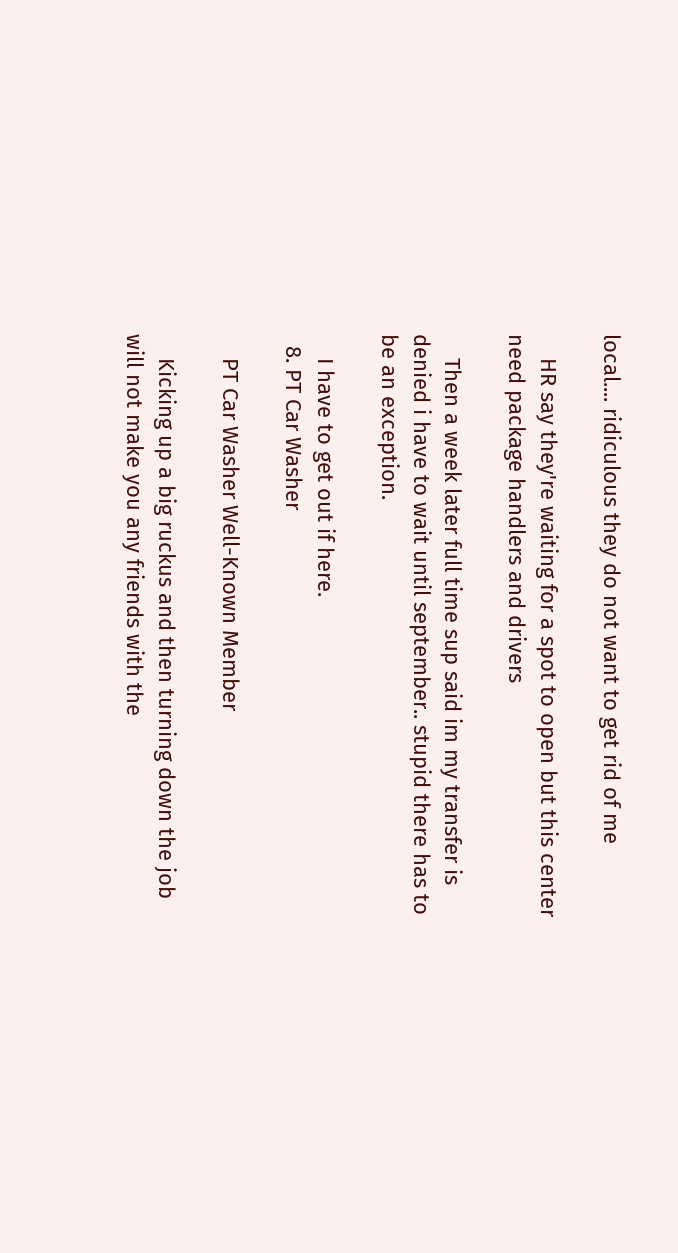local.... ridiculous they do not want to get rid of me

    HR say they're waiting for a spot to open but this center need package handlers and drivers

    Then a week later full time sup said im my transfer is denied i have to wait until september.. stupid there has to be an exception.

    I have to get out if here.
  8. PT Car Washer

    PT Car Washer Well-Known Member

    Kicking up a big ruckus and then turning down the job will not make you any friends with the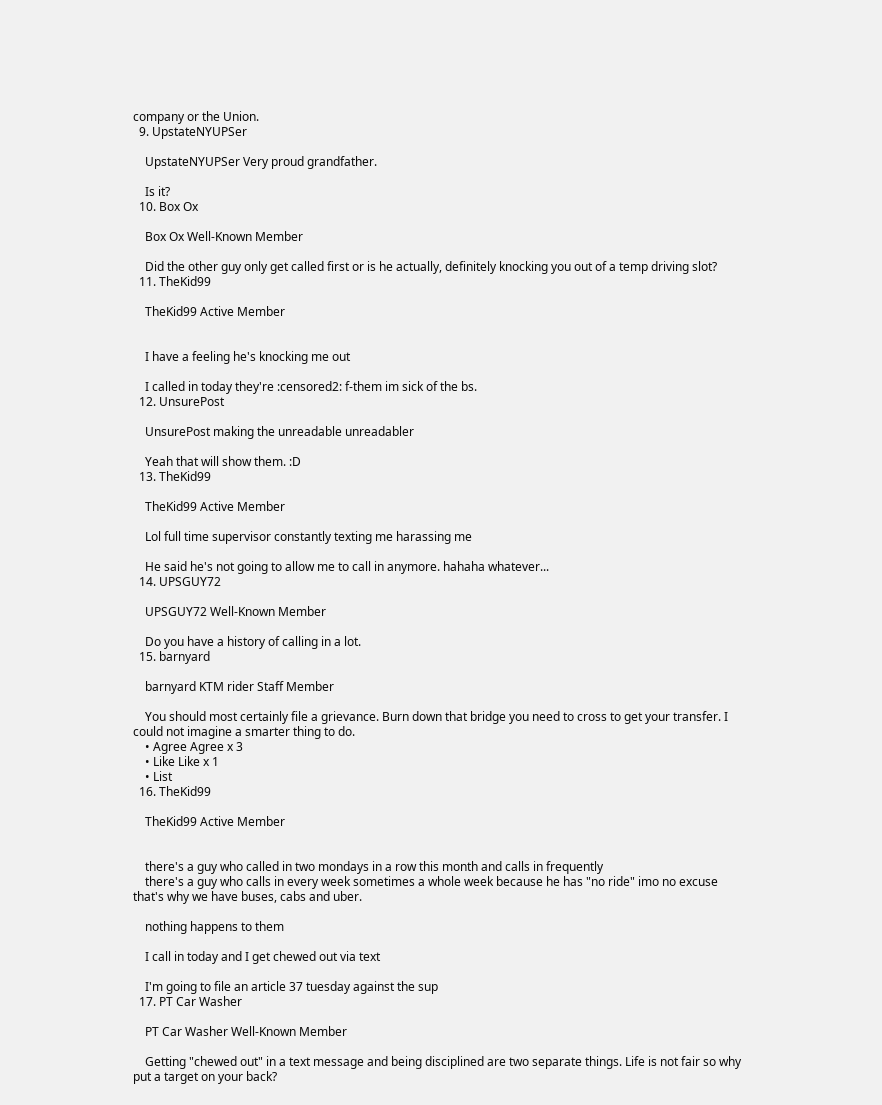company or the Union.
  9. UpstateNYUPSer

    UpstateNYUPSer Very proud grandfather.

    Is it?
  10. Box Ox

    Box Ox Well-Known Member

    Did the other guy only get called first or is he actually, definitely knocking you out of a temp driving slot?
  11. TheKid99

    TheKid99 Active Member


    I have a feeling he's knocking me out

    I called in today they're :censored2: f-them im sick of the bs.
  12. UnsurePost

    UnsurePost making the unreadable unreadabler

    Yeah that will show them. :D
  13. TheKid99

    TheKid99 Active Member

    Lol full time supervisor constantly texting me harassing me

    He said he's not going to allow me to call in anymore. hahaha whatever...
  14. UPSGUY72

    UPSGUY72 Well-Known Member

    Do you have a history of calling in a lot.
  15. barnyard

    barnyard KTM rider Staff Member

    You should most certainly file a grievance. Burn down that bridge you need to cross to get your transfer. I could not imagine a smarter thing to do.
    • Agree Agree x 3
    • Like Like x 1
    • List
  16. TheKid99

    TheKid99 Active Member


    there's a guy who called in two mondays in a row this month and calls in frequently
    there's a guy who calls in every week sometimes a whole week because he has "no ride" imo no excuse that's why we have buses, cabs and uber.

    nothing happens to them

    I call in today and I get chewed out via text

    I'm going to file an article 37 tuesday against the sup
  17. PT Car Washer

    PT Car Washer Well-Known Member

    Getting "chewed out" in a text message and being disciplined are two separate things. Life is not fair so why put a target on your back?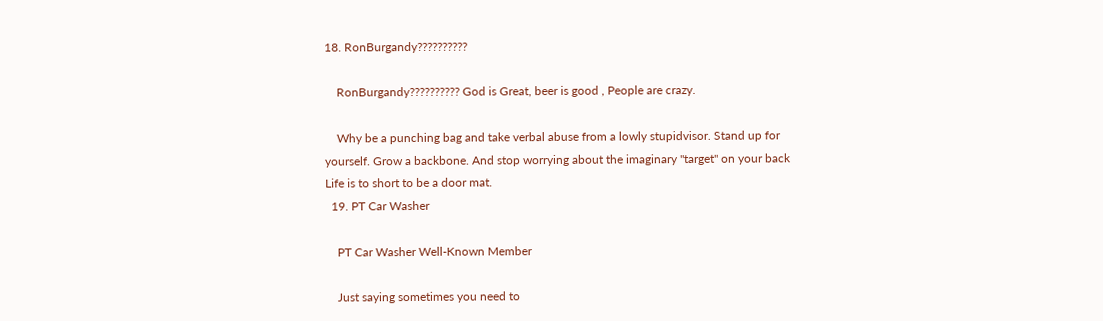18. RonBurgandy??????????

    RonBurgandy?????????? God is Great, beer is good , People are crazy.

    Why be a punching bag and take verbal abuse from a lowly stupidvisor. Stand up for yourself. Grow a backbone. And stop worrying about the imaginary "target" on your back Life is to short to be a door mat.
  19. PT Car Washer

    PT Car Washer Well-Known Member

    Just saying sometimes you need to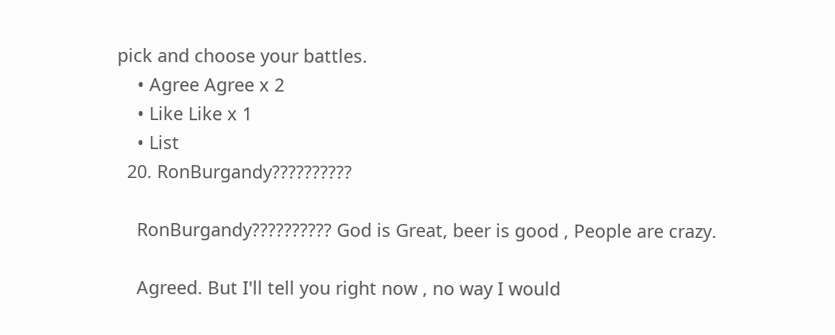pick and choose your battles.
    • Agree Agree x 2
    • Like Like x 1
    • List
  20. RonBurgandy??????????

    RonBurgandy?????????? God is Great, beer is good , People are crazy.

    Agreed. But I'll tell you right now , no way I would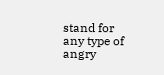stand for any type of angry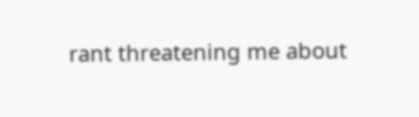rant threatening me about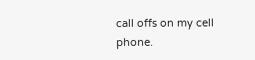call offs on my cell phone.